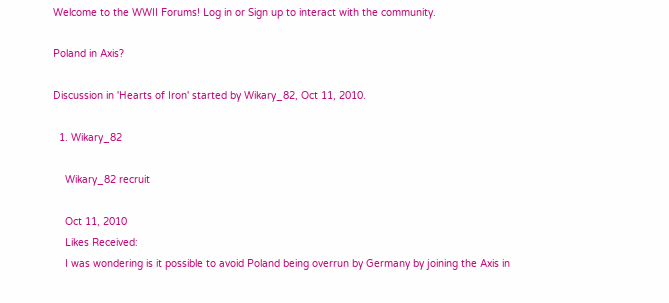Welcome to the WWII Forums! Log in or Sign up to interact with the community.

Poland in Axis?

Discussion in 'Hearts of Iron' started by Wikary_82, Oct 11, 2010.

  1. Wikary_82

    Wikary_82 recruit

    Oct 11, 2010
    Likes Received:
    I was wondering is it possible to avoid Poland being overrun by Germany by joining the Axis in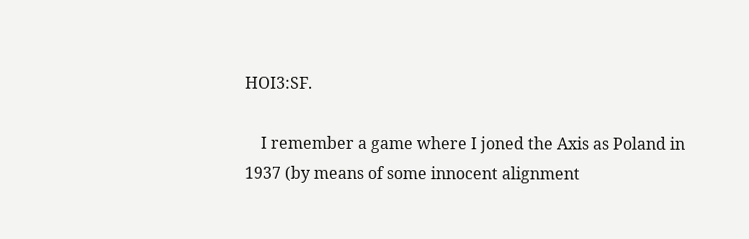HOI3:SF.

    I remember a game where I joned the Axis as Poland in 1937 (by means of some innocent alignment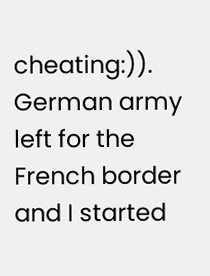cheating:)). German army left for the French border and I started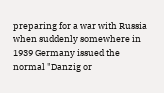preparing for a war with Russia when suddenly somewhere in 1939 Germany issued the normal "Danzig or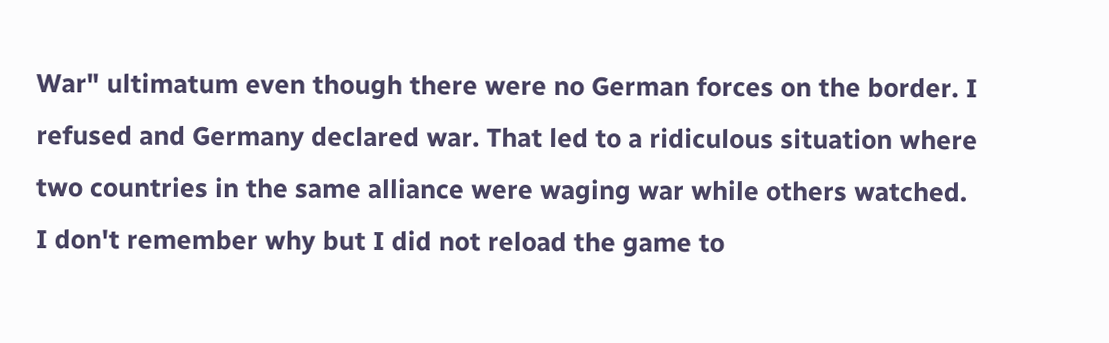War" ultimatum even though there were no German forces on the border. I refused and Germany declared war. That led to a ridiculous situation where two countries in the same alliance were waging war while others watched. I don't remember why but I did not reload the game to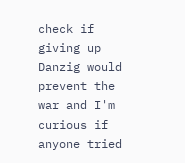check if giving up Danzig would prevent the war and I'm curious if anyone tried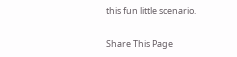this fun little scenario.


Share This Page